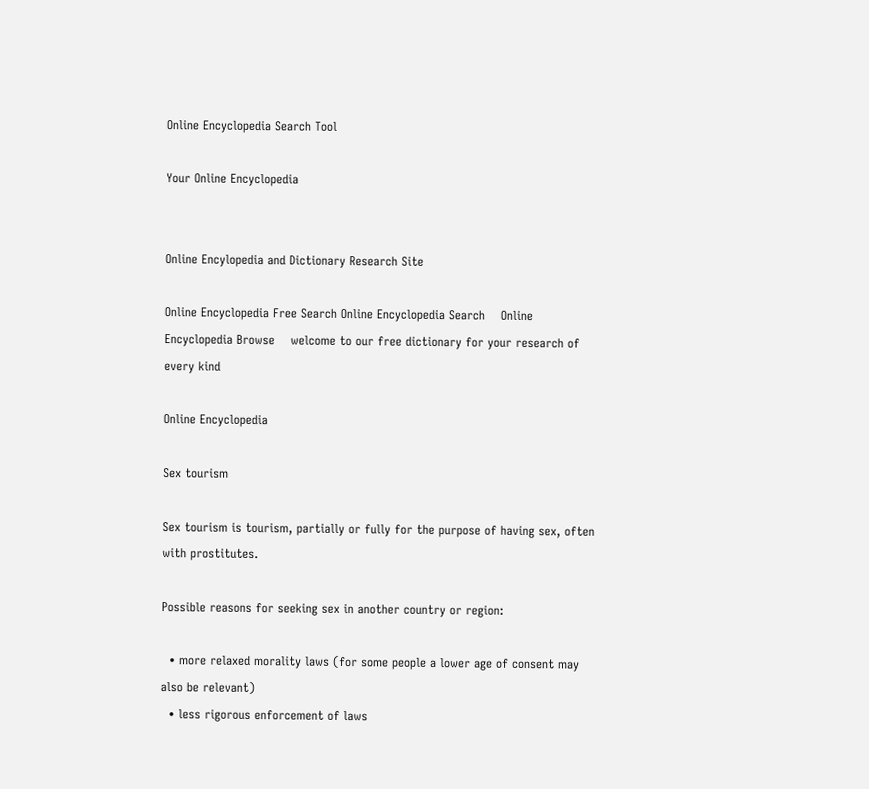Online Encyclopedia Search Tool

Your Online Encyclopedia


Online Encylopedia and Dictionary Research Site

Online Encyclopedia Free Search Online Encyclopedia Search    Online Encyclopedia Browse    welcome to our free dictionary for your research of every kind

Online Encyclopedia

Sex tourism

Sex tourism is tourism, partially or fully for the purpose of having sex, often with prostitutes.

Possible reasons for seeking sex in another country or region:

  • more relaxed morality laws (for some people a lower age of consent may also be relevant)
  • less rigorous enforcement of laws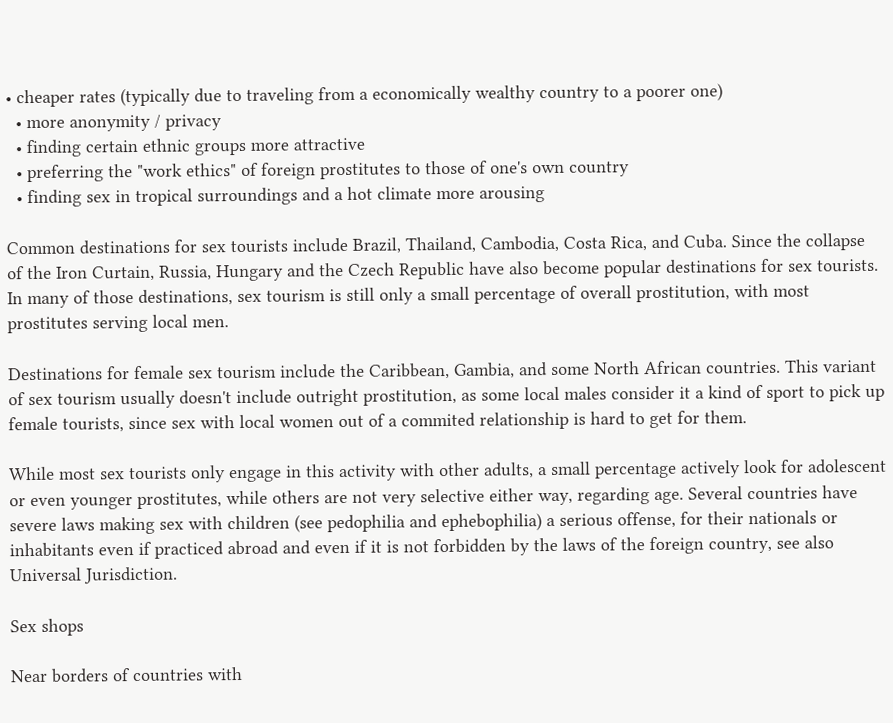• cheaper rates (typically due to traveling from a economically wealthy country to a poorer one)
  • more anonymity / privacy
  • finding certain ethnic groups more attractive
  • preferring the "work ethics" of foreign prostitutes to those of one's own country
  • finding sex in tropical surroundings and a hot climate more arousing

Common destinations for sex tourists include Brazil, Thailand, Cambodia, Costa Rica, and Cuba. Since the collapse of the Iron Curtain, Russia, Hungary and the Czech Republic have also become popular destinations for sex tourists. In many of those destinations, sex tourism is still only a small percentage of overall prostitution, with most prostitutes serving local men.

Destinations for female sex tourism include the Caribbean, Gambia, and some North African countries. This variant of sex tourism usually doesn't include outright prostitution, as some local males consider it a kind of sport to pick up female tourists, since sex with local women out of a commited relationship is hard to get for them.

While most sex tourists only engage in this activity with other adults, a small percentage actively look for adolescent or even younger prostitutes, while others are not very selective either way, regarding age. Several countries have severe laws making sex with children (see pedophilia and ephebophilia) a serious offense, for their nationals or inhabitants even if practiced abroad and even if it is not forbidden by the laws of the foreign country, see also Universal Jurisdiction.

Sex shops

Near borders of countries with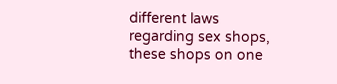different laws regarding sex shops, these shops on one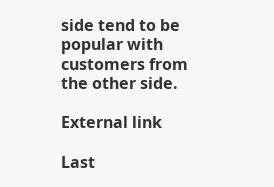side tend to be popular with customers from the other side.

External link

Last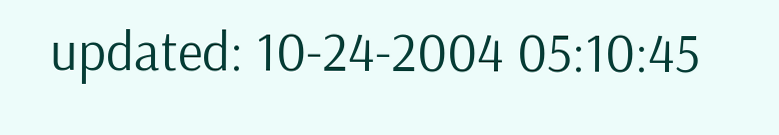updated: 10-24-2004 05:10:45